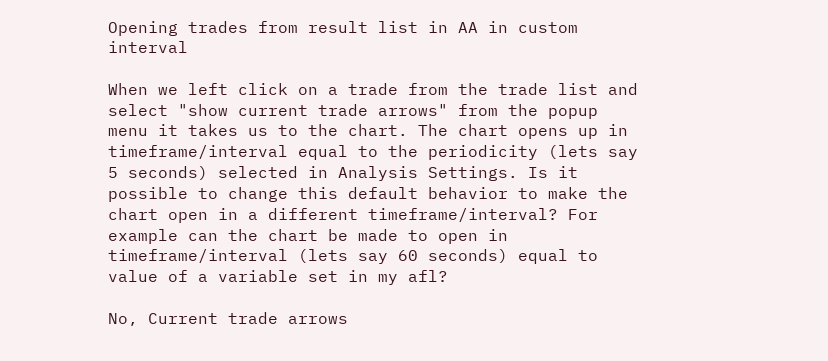Opening trades from result list in AA in custom interval

When we left click on a trade from the trade list and select "show current trade arrows" from the popup menu it takes us to the chart. The chart opens up in timeframe/interval equal to the periodicity (lets say 5 seconds) selected in Analysis Settings. Is it possible to change this default behavior to make the chart open in a different timeframe/interval? For example can the chart be made to open in timeframe/interval (lets say 60 seconds) equal to value of a variable set in my afl?

No, Current trade arrows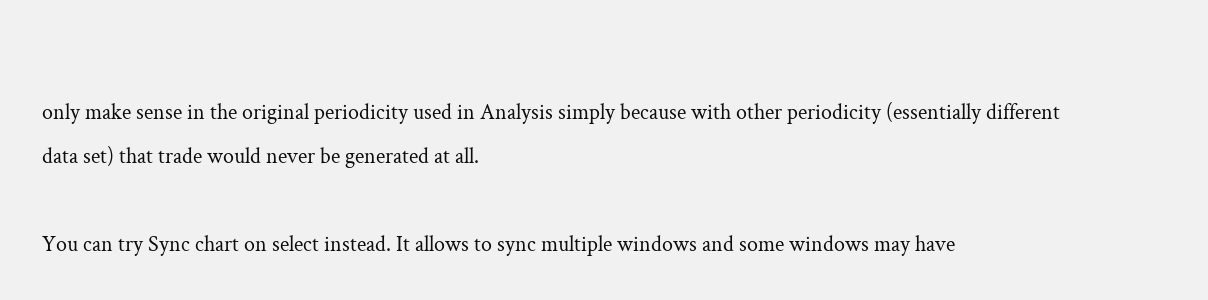only make sense in the original periodicity used in Analysis simply because with other periodicity (essentially different data set) that trade would never be generated at all.

You can try Sync chart on select instead. It allows to sync multiple windows and some windows may have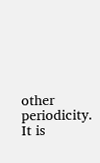other periodicity. It is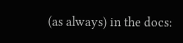(as always) in the docs: